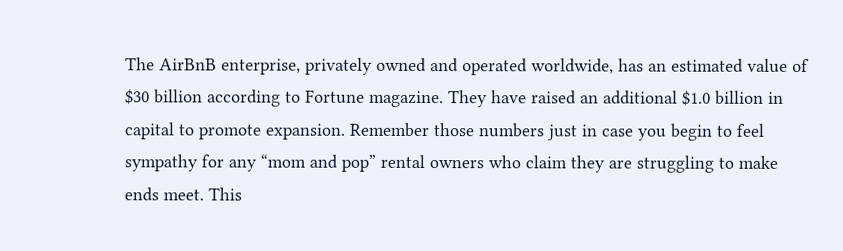The AirBnB enterprise, privately owned and operated worldwide, has an estimated value of $30 billion according to Fortune magazine. They have raised an additional $1.0 billion in capital to promote expansion. Remember those numbers just in case you begin to feel sympathy for any “mom and pop” rental owners who claim they are struggling to make ends meet. This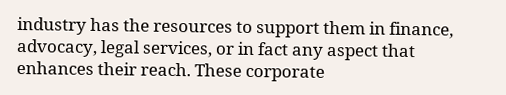industry has the resources to support them in finance, advocacy, legal services, or in fact any aspect that enhances their reach. These corporate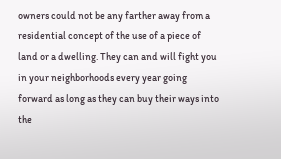owners could not be any farther away from a residential concept of the use of a piece of land or a dwelling. They can and will fight you in your neighborhoods every year going forward as long as they can buy their ways into the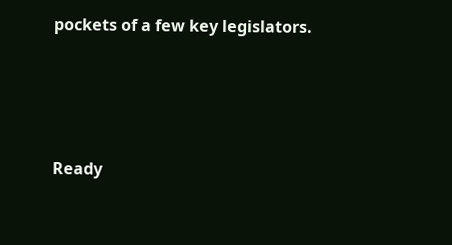pockets of a few key legislators.







Ready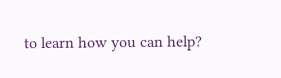to learn how you can help?